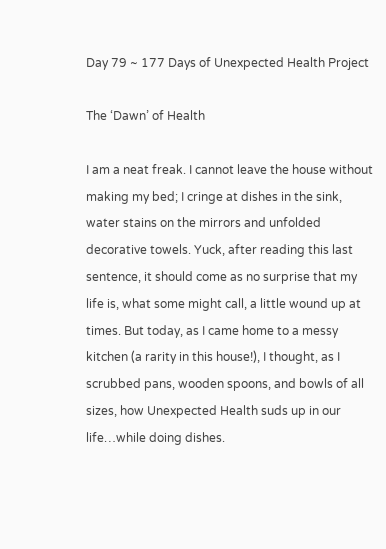Day 79 ~ 177 Days of Unexpected Health Project

The ‘Dawn’ of Health

I am a neat freak. I cannot leave the house without making my bed; I cringe at dishes in the sink, water stains on the mirrors and unfolded decorative towels. Yuck, after reading this last sentence, it should come as no surprise that my life is, what some might call, a little wound up at times. But today, as I came home to a messy kitchen (a rarity in this house!), I thought, as I scrubbed pans, wooden spoons, and bowls of all sizes, how Unexpected Health suds up in our life…while doing dishes.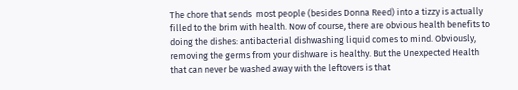The chore that sends  most people (besides Donna Reed) into a tizzy is actually filled to the brim with health. Now of course, there are obvious health benefits to doing the dishes: antibacterial dishwashing liquid comes to mind. Obviously, removing the germs from your dishware is healthy. But the Unexpected Health that can never be washed away with the leftovers is that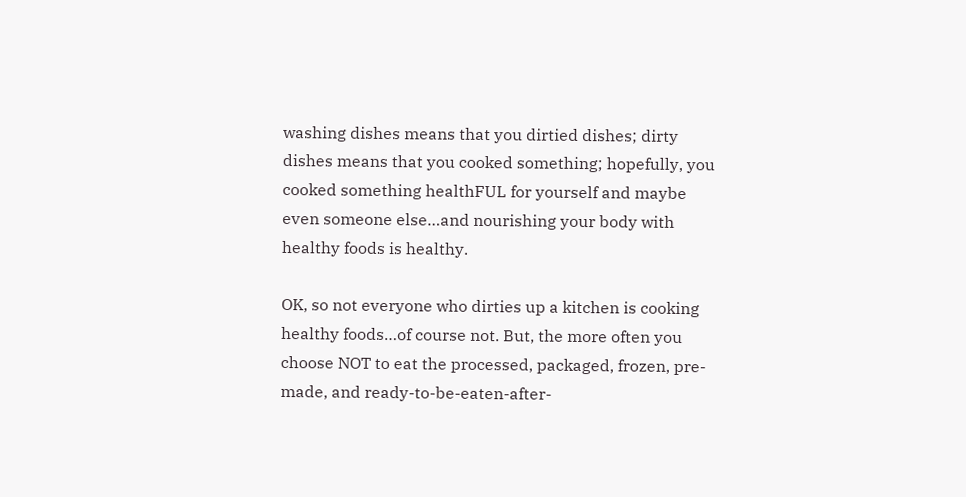washing dishes means that you dirtied dishes; dirty dishes means that you cooked something; hopefully, you cooked something healthFUL for yourself and maybe even someone else…and nourishing your body with healthy foods is healthy.

OK, so not everyone who dirties up a kitchen is cooking healthy foods…of course not. But, the more often you choose NOT to eat the processed, packaged, frozen, pre-made, and ready-to-be-eaten-after-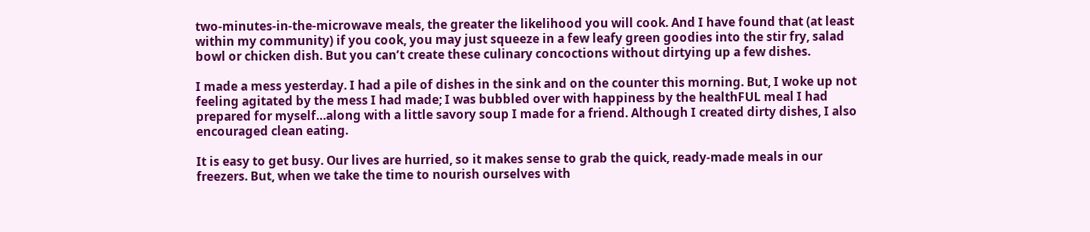two-minutes-in-the-microwave meals, the greater the likelihood you will cook. And I have found that (at least within my community) if you cook, you may just squeeze in a few leafy green goodies into the stir fry, salad bowl or chicken dish. But you can’t create these culinary concoctions without dirtying up a few dishes.

I made a mess yesterday. I had a pile of dishes in the sink and on the counter this morning. But, I woke up not feeling agitated by the mess I had made; I was bubbled over with happiness by the healthFUL meal I had prepared for myself…along with a little savory soup I made for a friend. Although I created dirty dishes, I also encouraged clean eating.

It is easy to get busy. Our lives are hurried, so it makes sense to grab the quick, ready-made meals in our freezers. But, when we take the time to nourish ourselves with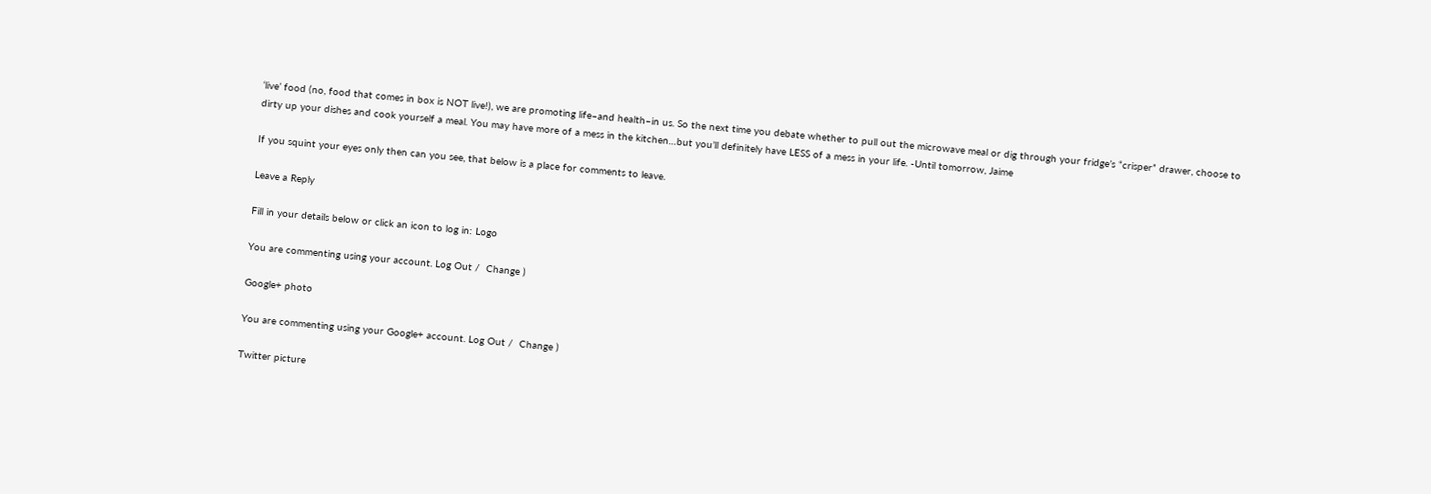‘live’ food (no, food that comes in box is NOT live!), we are promoting life–and health–in us. So the next time you debate whether to pull out the microwave meal or dig through your fridge’s “crisper” drawer, choose to dirty up your dishes and cook yourself a meal. You may have more of a mess in the kitchen…but you’ll definitely have LESS of a mess in your life. -Until tomorrow, Jaime

If you squint your eyes only then can you see, that below is a place for comments to leave.

Leave a Reply

Fill in your details below or click an icon to log in: Logo

You are commenting using your account. Log Out /  Change )

Google+ photo

You are commenting using your Google+ account. Log Out /  Change )

Twitter picture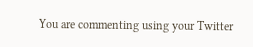You are commenting using your Twitter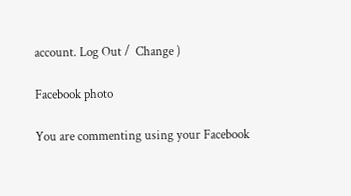account. Log Out /  Change )

Facebook photo

You are commenting using your Facebook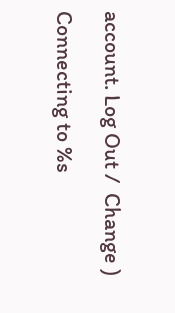account. Log Out /  Change )

Connecting to %s